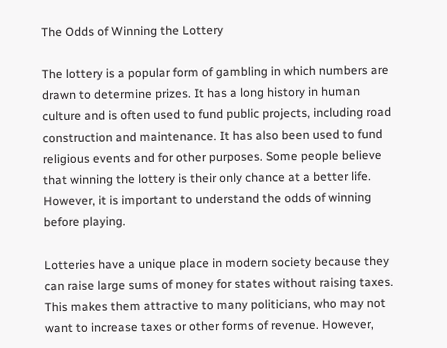The Odds of Winning the Lottery

The lottery is a popular form of gambling in which numbers are drawn to determine prizes. It has a long history in human culture and is often used to fund public projects, including road construction and maintenance. It has also been used to fund religious events and for other purposes. Some people believe that winning the lottery is their only chance at a better life. However, it is important to understand the odds of winning before playing.

Lotteries have a unique place in modern society because they can raise large sums of money for states without raising taxes. This makes them attractive to many politicians, who may not want to increase taxes or other forms of revenue. However,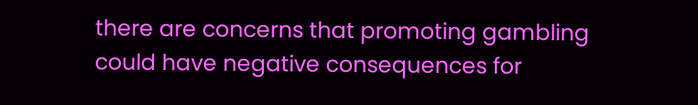there are concerns that promoting gambling could have negative consequences for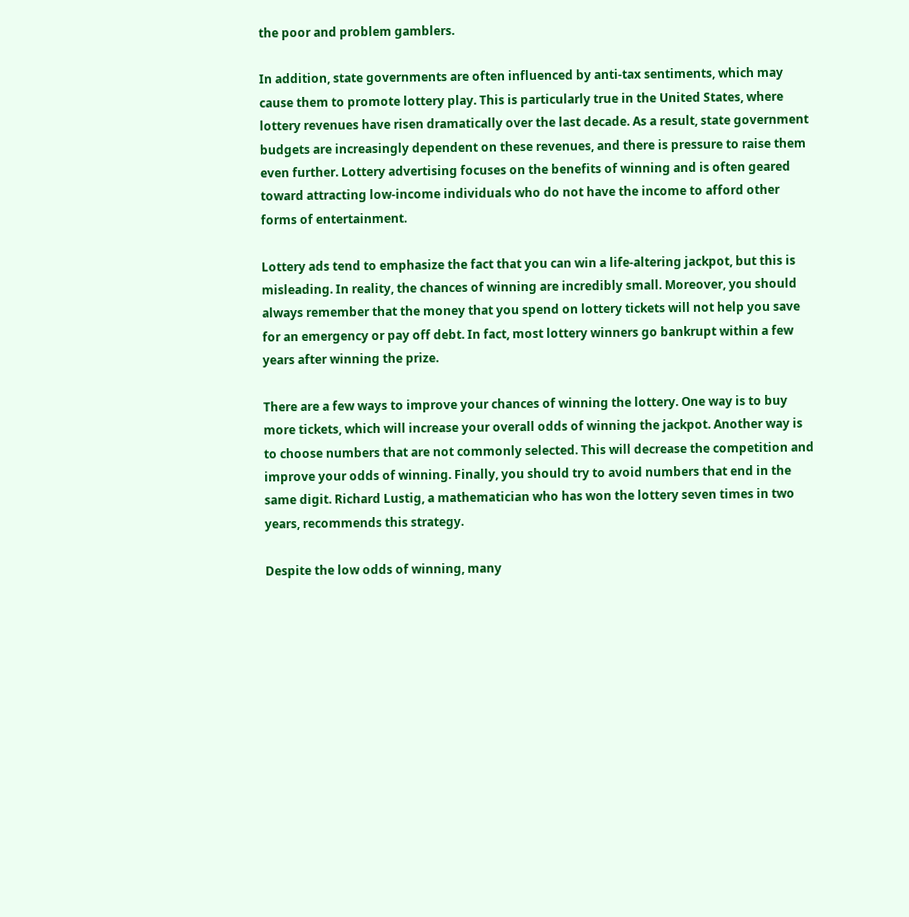the poor and problem gamblers.

In addition, state governments are often influenced by anti-tax sentiments, which may cause them to promote lottery play. This is particularly true in the United States, where lottery revenues have risen dramatically over the last decade. As a result, state government budgets are increasingly dependent on these revenues, and there is pressure to raise them even further. Lottery advertising focuses on the benefits of winning and is often geared toward attracting low-income individuals who do not have the income to afford other forms of entertainment.

Lottery ads tend to emphasize the fact that you can win a life-altering jackpot, but this is misleading. In reality, the chances of winning are incredibly small. Moreover, you should always remember that the money that you spend on lottery tickets will not help you save for an emergency or pay off debt. In fact, most lottery winners go bankrupt within a few years after winning the prize.

There are a few ways to improve your chances of winning the lottery. One way is to buy more tickets, which will increase your overall odds of winning the jackpot. Another way is to choose numbers that are not commonly selected. This will decrease the competition and improve your odds of winning. Finally, you should try to avoid numbers that end in the same digit. Richard Lustig, a mathematician who has won the lottery seven times in two years, recommends this strategy.

Despite the low odds of winning, many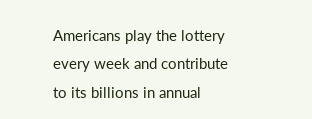Americans play the lottery every week and contribute to its billions in annual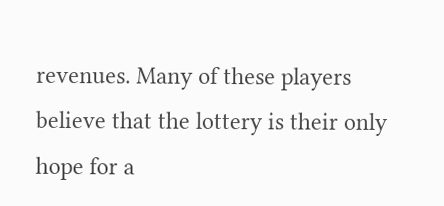revenues. Many of these players believe that the lottery is their only hope for a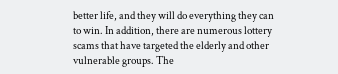better life, and they will do everything they can to win. In addition, there are numerous lottery scams that have targeted the elderly and other vulnerable groups. The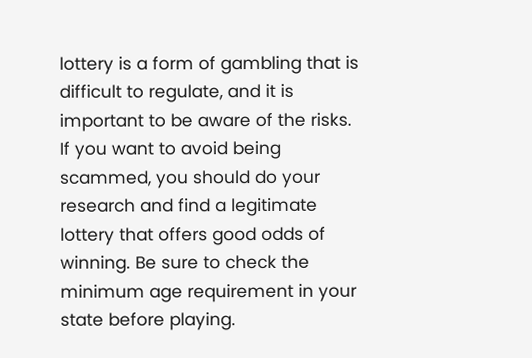lottery is a form of gambling that is difficult to regulate, and it is important to be aware of the risks. If you want to avoid being scammed, you should do your research and find a legitimate lottery that offers good odds of winning. Be sure to check the minimum age requirement in your state before playing.